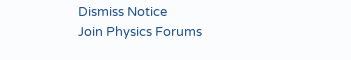Dismiss Notice
Join Physics Forums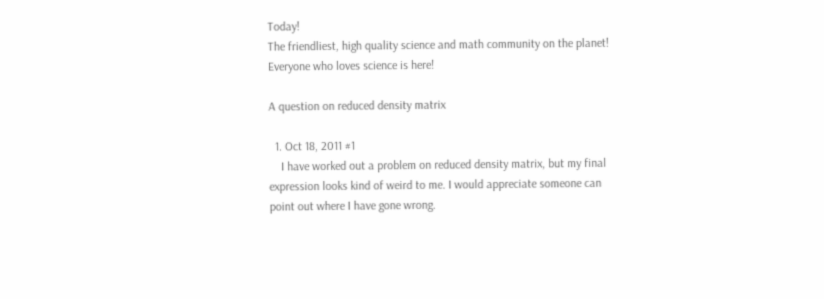Today!
The friendliest, high quality science and math community on the planet! Everyone who loves science is here!

A question on reduced density matrix

  1. Oct 18, 2011 #1
    I have worked out a problem on reduced density matrix, but my final expression looks kind of weird to me. I would appreciate someone can point out where I have gone wrong.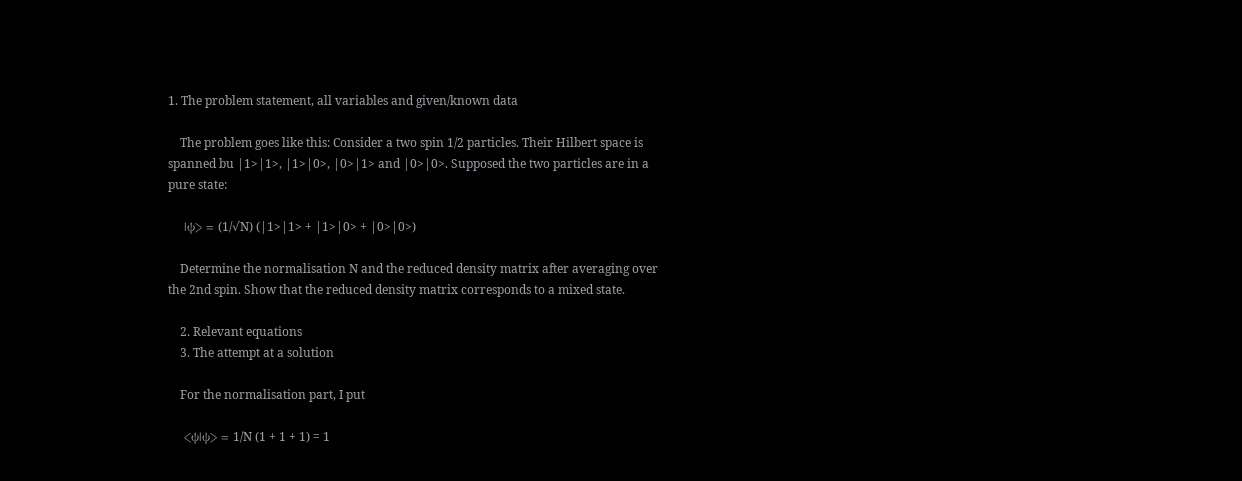1. The problem statement, all variables and given/known data

    The problem goes like this: Consider a two spin 1/2 particles. Their Hilbert space is spanned bu |1>|1>, |1>|0>, |0>|1> and |0>|0>. Supposed the two particles are in a pure state:

    |ψ> = (1/√N) (|1>|1> + |1>|0> + |0>|0>)

    Determine the normalisation N and the reduced density matrix after averaging over the 2nd spin. Show that the reduced density matrix corresponds to a mixed state.

    2. Relevant equations
    3. The attempt at a solution

    For the normalisation part, I put

    <ψ|ψ> = 1/N (1 + 1 + 1) = 1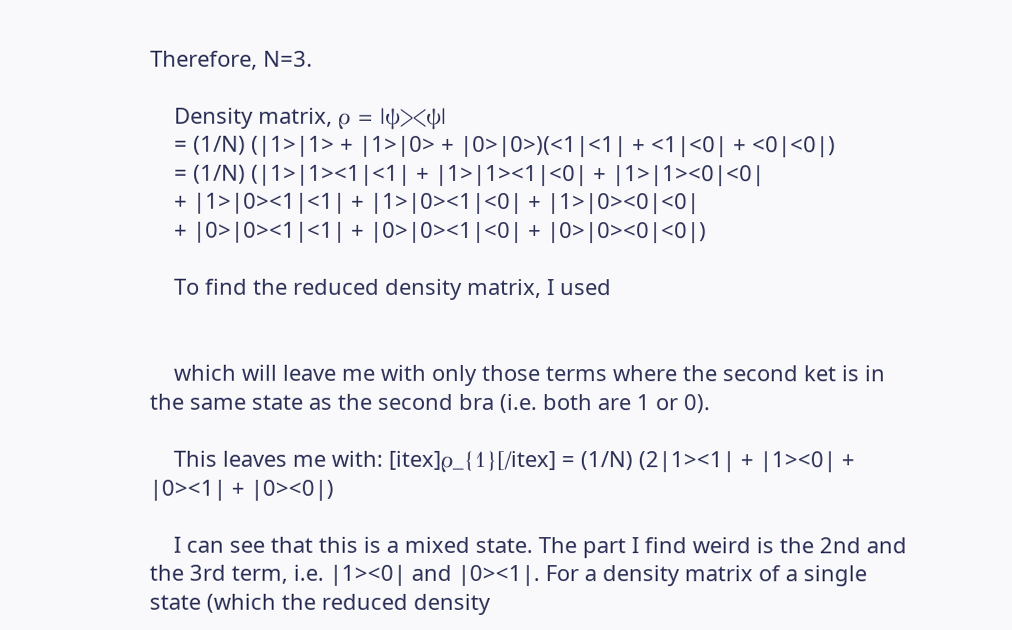Therefore, N=3.

    Density matrix, ρ = |ψ><ψ|
    = (1/N) (|1>|1> + |1>|0> + |0>|0>)(<1|<1| + <1|<0| + <0|<0|)
    = (1/N) (|1>|1><1|<1| + |1>|1><1|<0| + |1>|1><0|<0|
    + |1>|0><1|<1| + |1>|0><1|<0| + |1>|0><0|<0|
    + |0>|0><1|<1| + |0>|0><1|<0| + |0>|0><0|<0|)

    To find the reduced density matrix, I used


    which will leave me with only those terms where the second ket is in the same state as the second bra (i.e. both are 1 or 0).

    This leaves me with: [itex]ρ_{1}[/itex] = (1/N) (2|1><1| + |1><0| + |0><1| + |0><0|)

    I can see that this is a mixed state. The part I find weird is the 2nd and the 3rd term, i.e. |1><0| and |0><1|. For a density matrix of a single state (which the reduced density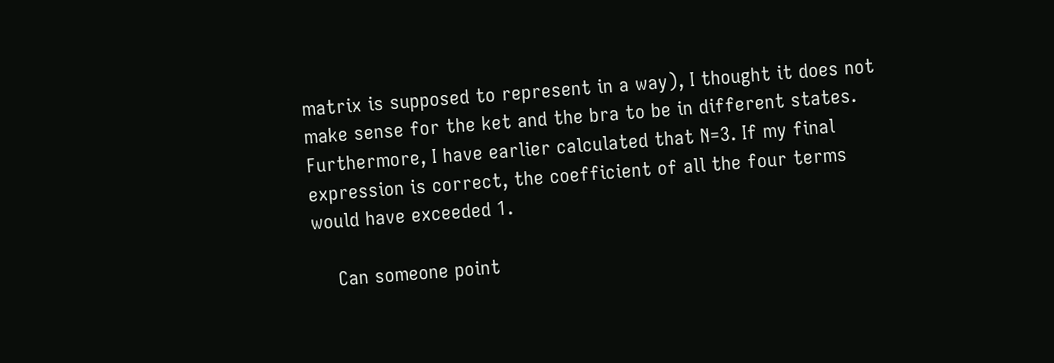matrix is supposed to represent in a way), I thought it does not make sense for the ket and the bra to be in different states. Furthermore, I have earlier calculated that N=3. If my final expression is correct, the coefficient of all the four terms would have exceeded 1.

    Can someone point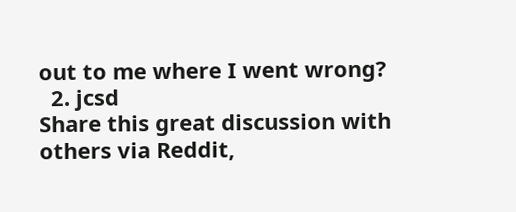out to me where I went wrong?
  2. jcsd
Share this great discussion with others via Reddit,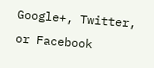Google+, Twitter, or Facebook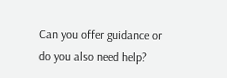Can you offer guidance or do you also need help?